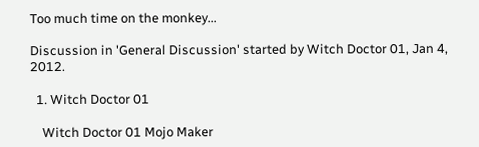Too much time on the monkey...

Discussion in 'General Discussion' started by Witch Doctor 01, Jan 4, 2012.

  1. Witch Doctor 01

    Witch Doctor 01 Mojo Maker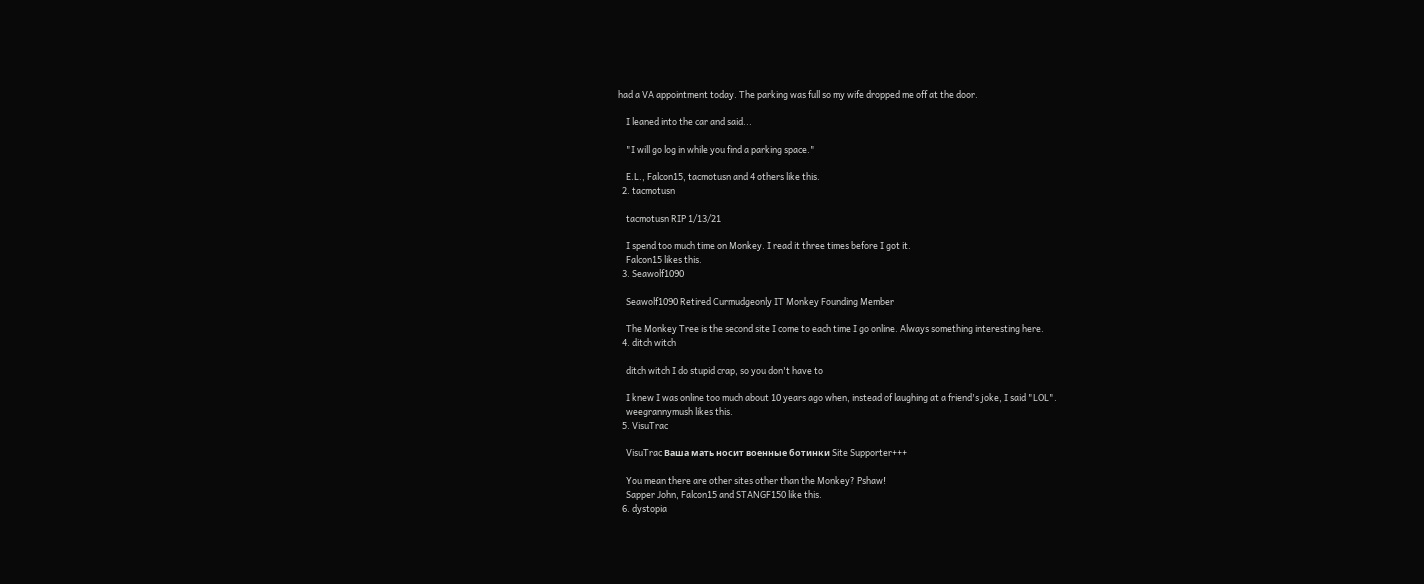had a VA appointment today. The parking was full so my wife dropped me off at the door.

    I leaned into the car and said...

    "I will go log in while you find a parking space."

    E.L., Falcon15, tacmotusn and 4 others like this.
  2. tacmotusn

    tacmotusn RIP 1/13/21

    I spend too much time on Monkey. I read it three times before I got it.
    Falcon15 likes this.
  3. Seawolf1090

    Seawolf1090 Retired Curmudgeonly IT Monkey Founding Member

    The Monkey Tree is the second site I come to each time I go online. Always something interesting here.
  4. ditch witch

    ditch witch I do stupid crap, so you don't have to

    I knew I was online too much about 10 years ago when, instead of laughing at a friend's joke, I said "LOL".
    weegrannymush likes this.
  5. VisuTrac

    VisuTrac Ваша мать носит военные ботинки Site Supporter+++

    You mean there are other sites other than the Monkey? Pshaw!
    Sapper John, Falcon15 and STANGF150 like this.
  6. dystopia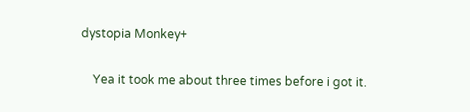dystopia Monkey+

    Yea it took me about three times before i got it.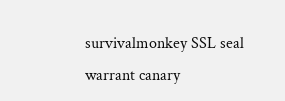survivalmonkey SSL seal warrant canary